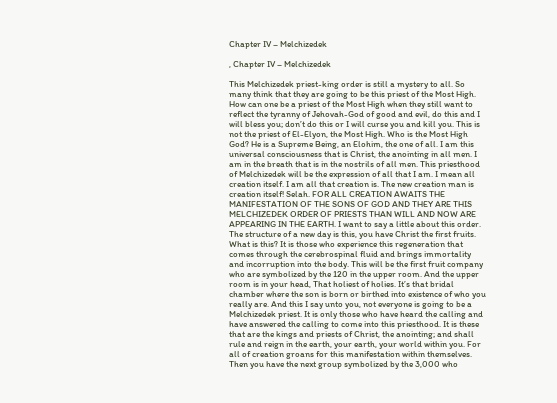Chapter IV – Melchizedek

, Chapter IV – Melchizedek

This Melchizedek priest-king order is still a mystery to all. So many think that they are going to be this priest of the Most High. How can one be a priest of the Most High when they still want to reflect the tyranny of Jehovah-God of good and evil, do this and I will bless you; don’t do this or I will curse you and kill you. This is not the priest of El-Elyon, the Most High. Who is the Most High God? He is a Supreme Being, an Elohim, the one of all. I am this universal consciousness that is Christ, the anointing in all men. I am in the breath that is in the nostrils of all men. This priesthood of Melchizedek will be the expression of all that I am. I mean all creation itself. I am all that creation is. The new creation man is creation itself! Selah. FOR ALL CREATION AWAITS THE MANIFESTATION OF THE SONS OF GOD AND THEY ARE THIS MELCHIZEDEK ORDER OF PRIESTS THAN WILL AND NOW ARE APPEARING IN THE EARTH. I want to say a little about this order. The structure of a new day is this, you have Christ the first fruits. What is this? It is those who experience this regeneration that comes through the cerebrospinal fluid and brings immortality and incorruption into the body. This will be the first fruit company who are symbolized by the 120 in the upper room. And the upper room is in your head, That holiest of holies. It’s that bridal chamber where the son is born or birthed into existence of who you really are. And this I say unto you, not everyone is going to be a Melchizedek priest. It is only those who have heard the calling and have answered the calling to come into this priesthood. It is these that are the kings and priests of Christ, the anointing; and shall rule and reign in the earth, your earth, your world within you. For all of creation groans for this manifestation within themselves. Then you have the next group symbolized by the 3,000 who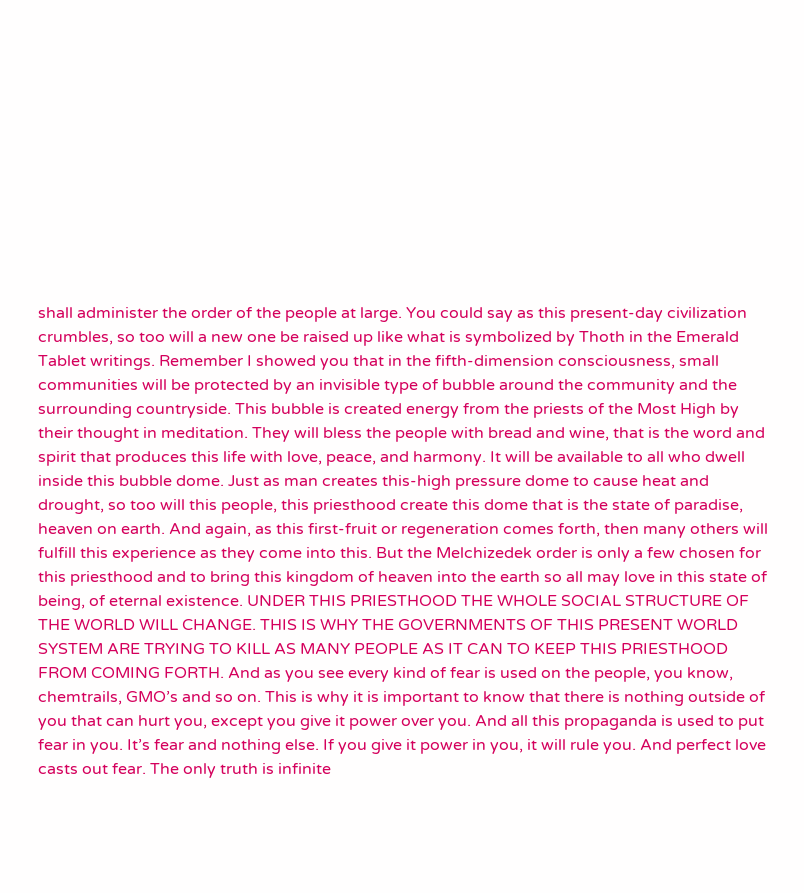shall administer the order of the people at large. You could say as this present-day civilization crumbles, so too will a new one be raised up like what is symbolized by Thoth in the Emerald Tablet writings. Remember I showed you that in the fifth-dimension consciousness, small communities will be protected by an invisible type of bubble around the community and the surrounding countryside. This bubble is created energy from the priests of the Most High by their thought in meditation. They will bless the people with bread and wine, that is the word and spirit that produces this life with love, peace, and harmony. It will be available to all who dwell inside this bubble dome. Just as man creates this-high pressure dome to cause heat and drought, so too will this people, this priesthood create this dome that is the state of paradise, heaven on earth. And again, as this first-fruit or regeneration comes forth, then many others will fulfill this experience as they come into this. But the Melchizedek order is only a few chosen for this priesthood and to bring this kingdom of heaven into the earth so all may love in this state of being, of eternal existence. UNDER THIS PRIESTHOOD THE WHOLE SOCIAL STRUCTURE OF THE WORLD WILL CHANGE. THIS IS WHY THE GOVERNMENTS OF THIS PRESENT WORLD SYSTEM ARE TRYING TO KILL AS MANY PEOPLE AS IT CAN TO KEEP THIS PRIESTHOOD FROM COMING FORTH. And as you see every kind of fear is used on the people, you know, chemtrails, GMO’s and so on. This is why it is important to know that there is nothing outside of you that can hurt you, except you give it power over you. And all this propaganda is used to put fear in you. It’s fear and nothing else. If you give it power in you, it will rule you. And perfect love casts out fear. The only truth is infinite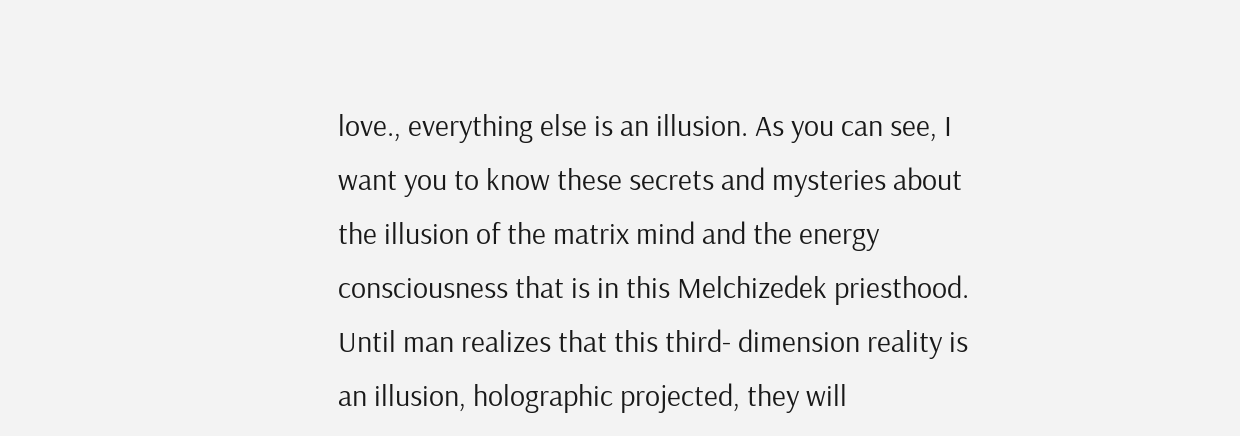love., everything else is an illusion. As you can see, I want you to know these secrets and mysteries about the illusion of the matrix mind and the energy consciousness that is in this Melchizedek priesthood. Until man realizes that this third- dimension reality is an illusion, holographic projected, they will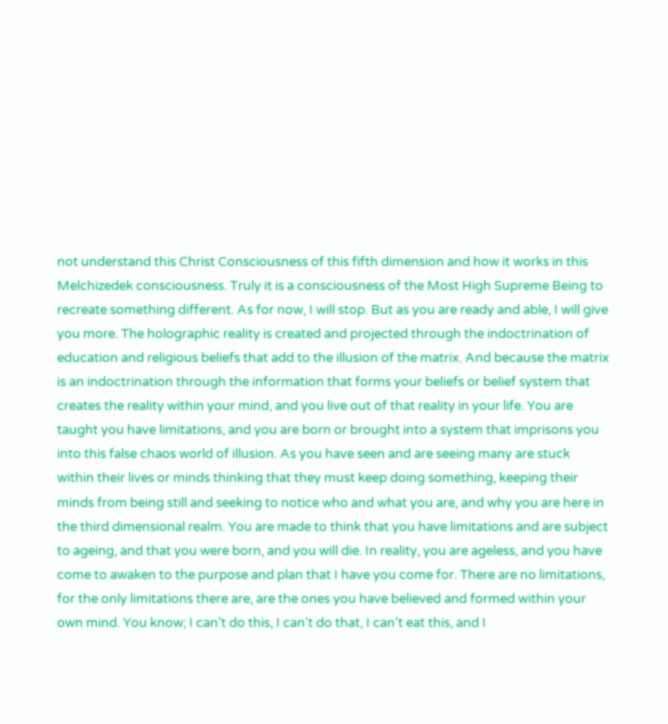not understand this Christ Consciousness of this fifth dimension and how it works in this Melchizedek consciousness. Truly it is a consciousness of the Most High Supreme Being to recreate something different. As for now, I will stop. But as you are ready and able, I will give you more. The holographic reality is created and projected through the indoctrination of education and religious beliefs that add to the illusion of the matrix. And because the matrix is an indoctrination through the information that forms your beliefs or belief system that creates the reality within your mind, and you live out of that reality in your life. You are taught you have limitations, and you are born or brought into a system that imprisons you into this false chaos world of illusion. As you have seen and are seeing many are stuck within their lives or minds thinking that they must keep doing something, keeping their minds from being still and seeking to notice who and what you are, and why you are here in the third dimensional realm. You are made to think that you have limitations and are subject to ageing, and that you were born, and you will die. In reality, you are ageless, and you have come to awaken to the purpose and plan that I have you come for. There are no limitations, for the only limitations there are, are the ones you have believed and formed within your own mind. You know; I can’t do this, I can’t do that, I can’t eat this, and I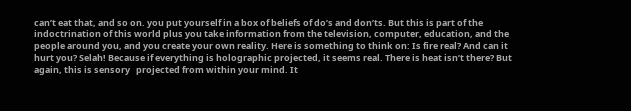can’t eat that, and so on. you put yourself in a box of beliefs of do’s and don’ts. But this is part of the indoctrination of this world plus you take information from the television, computer, education, and the people around you, and you create your own reality. Here is something to think on: Is fire real? And can it hurt you? Selah! Because if everything is holographic projected, it seems real. There is heat isn’t there? But again, this is sensory   projected from within your mind. It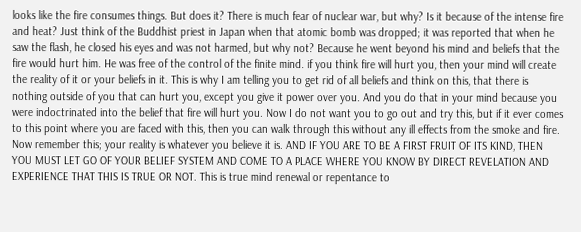looks like the fire consumes things. But does it? There is much fear of nuclear war, but why? Is it because of the intense fire and heat? Just think of the Buddhist priest in Japan when that atomic bomb was dropped; it was reported that when he saw the flash, he closed his eyes and was not harmed, but why not? Because he went beyond his mind and beliefs that the fire would hurt him. He was free of the control of the finite mind. if you think fire will hurt you, then your mind will create the reality of it or your beliefs in it. This is why I am telling you to get rid of all beliefs and think on this, that there is nothing outside of you that can hurt you, except you give it power over you. And you do that in your mind because you were indoctrinated into the belief that fire will hurt you. Now I do not want you to go out and try this, but if it ever comes to this point where you are faced with this, then you can walk through this without any ill effects from the smoke and fire. Now remember this; your reality is whatever you believe it is. AND IF YOU ARE TO BE A FIRST FRUIT OF ITS KIND, THEN YOU MUST LET GO OF YOUR BELIEF SYSTEM AND COME TO A PLACE WHERE YOU KNOW BY DIRECT REVELATION AND EXPERIENCE THAT THIS IS TRUE OR NOT. This is true mind renewal or repentance to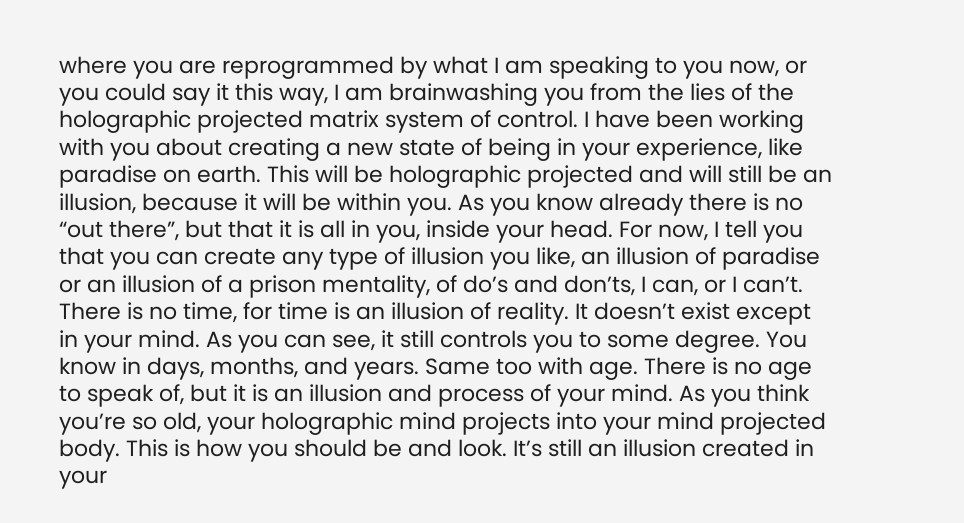where you are reprogrammed by what I am speaking to you now, or you could say it this way, I am brainwashing you from the lies of the holographic projected matrix system of control. I have been working with you about creating a new state of being in your experience, like paradise on earth. This will be holographic projected and will still be an illusion, because it will be within you. As you know already there is no “out there”, but that it is all in you, inside your head. For now, I tell you that you can create any type of illusion you like, an illusion of paradise or an illusion of a prison mentality, of do’s and don’ts, I can, or I can’t. There is no time, for time is an illusion of reality. It doesn’t exist except in your mind. As you can see, it still controls you to some degree. You know in days, months, and years. Same too with age. There is no age to speak of, but it is an illusion and process of your mind. As you think you’re so old, your holographic mind projects into your mind projected body. This is how you should be and look. It’s still an illusion created in your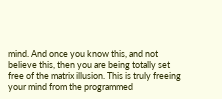mind. And once you know this, and not believe this, then you are being totally set free of the matrix illusion. This is truly freeing your mind from the programmed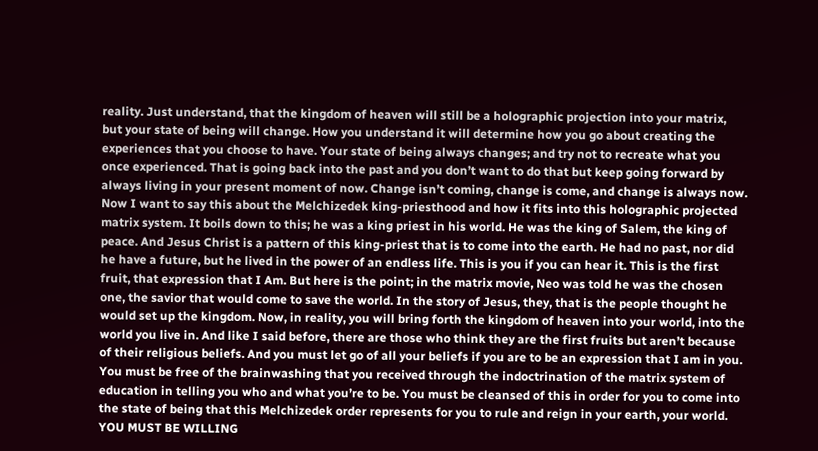reality. Just understand, that the kingdom of heaven will still be a holographic projection into your matrix, but your state of being will change. How you understand it will determine how you go about creating the experiences that you choose to have. Your state of being always changes; and try not to recreate what you once experienced. That is going back into the past and you don’t want to do that but keep going forward by always living in your present moment of now. Change isn’t coming, change is come, and change is always now.  Now I want to say this about the Melchizedek king-priesthood and how it fits into this holographic projected matrix system. It boils down to this; he was a king priest in his world. He was the king of Salem, the king of peace. And Jesus Christ is a pattern of this king-priest that is to come into the earth. He had no past, nor did he have a future, but he lived in the power of an endless life. This is you if you can hear it. This is the first fruit, that expression that I Am. But here is the point; in the matrix movie, Neo was told he was the chosen one, the savior that would come to save the world. In the story of Jesus, they, that is the people thought he would set up the kingdom. Now, in reality, you will bring forth the kingdom of heaven into your world, into the world you live in. And like I said before, there are those who think they are the first fruits but aren’t because of their religious beliefs. And you must let go of all your beliefs if you are to be an expression that I am in you. You must be free of the brainwashing that you received through the indoctrination of the matrix system of education in telling you who and what you’re to be. You must be cleansed of this in order for you to come into the state of being that this Melchizedek order represents for you to rule and reign in your earth, your world. YOU MUST BE WILLING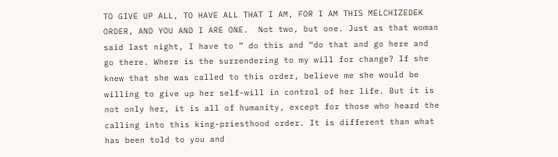TO GIVE UP ALL, TO HAVE ALL THAT I AM, FOR I AM THIS MELCHIZEDEK ORDER, AND YOU AND I ARE ONE.  Not two, but one. Just as that woman said last night, I have to ” do this and “do that and go here and go there. Where is the surrendering to my will for change? If she knew that she was called to this order, believe me she would be willing to give up her self-will in control of her life. But it is not only her, it is all of humanity, except for those who heard the calling into this king-priesthood order. It is different than what has been told to you and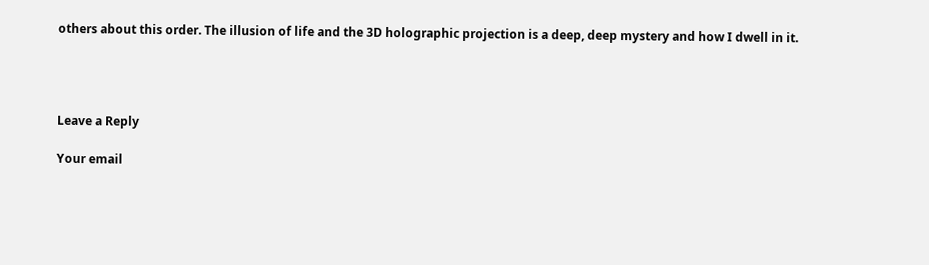others about this order. The illusion of life and the 3D holographic projection is a deep, deep mystery and how I dwell in it.




Leave a Reply

Your email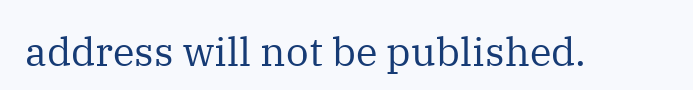address will not be published.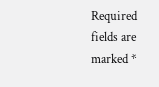Required fields are marked *